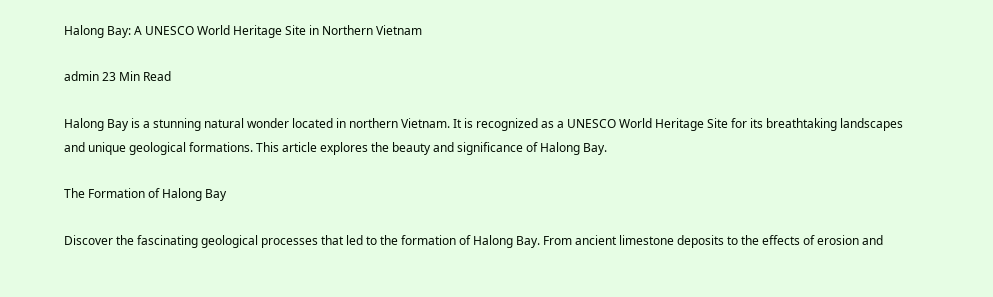Halong Bay: A UNESCO World Heritage Site in Northern Vietnam

admin 23 Min Read

Halong Bay is a stunning natural wonder located in northern Vietnam. It is recognized as a UNESCO World Heritage Site for its breathtaking landscapes and unique geological formations. This article explores the beauty and significance of Halong Bay.

The Formation of Halong Bay

Discover the fascinating geological processes that led to the formation of Halong Bay. From ancient limestone deposits to the effects of erosion and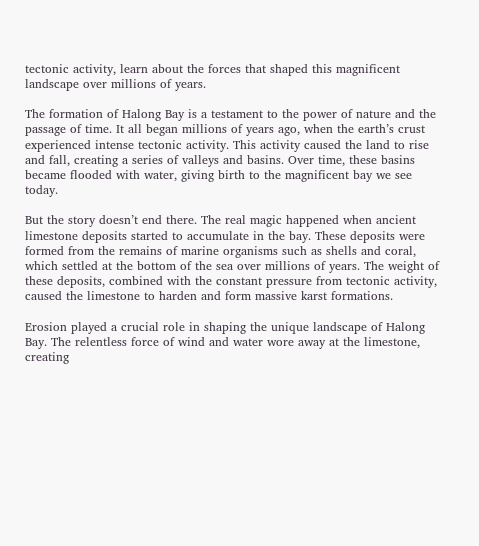tectonic activity, learn about the forces that shaped this magnificent landscape over millions of years.

The formation of Halong Bay is a testament to the power of nature and the passage of time. It all began millions of years ago, when the earth’s crust experienced intense tectonic activity. This activity caused the land to rise and fall, creating a series of valleys and basins. Over time, these basins became flooded with water, giving birth to the magnificent bay we see today.

But the story doesn’t end there. The real magic happened when ancient limestone deposits started to accumulate in the bay. These deposits were formed from the remains of marine organisms such as shells and coral, which settled at the bottom of the sea over millions of years. The weight of these deposits, combined with the constant pressure from tectonic activity, caused the limestone to harden and form massive karst formations.

Erosion played a crucial role in shaping the unique landscape of Halong Bay. The relentless force of wind and water wore away at the limestone, creating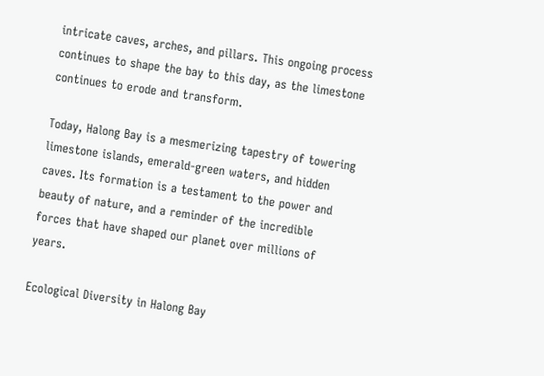intricate caves, arches, and pillars. This ongoing process continues to shape the bay to this day, as the limestone continues to erode and transform.

Today, Halong Bay is a mesmerizing tapestry of towering limestone islands, emerald-green waters, and hidden caves. Its formation is a testament to the power and beauty of nature, and a reminder of the incredible forces that have shaped our planet over millions of years.

Ecological Diversity in Halong Bay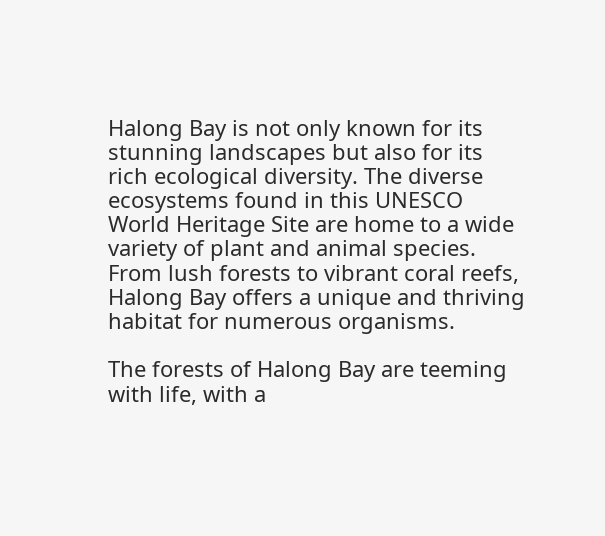Halong Bay is not only known for its stunning landscapes but also for its rich ecological diversity. The diverse ecosystems found in this UNESCO World Heritage Site are home to a wide variety of plant and animal species. From lush forests to vibrant coral reefs, Halong Bay offers a unique and thriving habitat for numerous organisms.

The forests of Halong Bay are teeming with life, with a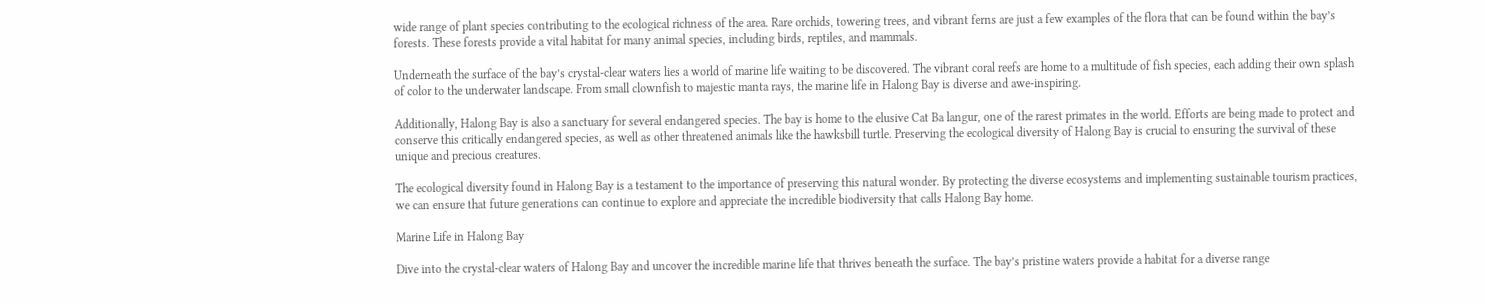wide range of plant species contributing to the ecological richness of the area. Rare orchids, towering trees, and vibrant ferns are just a few examples of the flora that can be found within the bay’s forests. These forests provide a vital habitat for many animal species, including birds, reptiles, and mammals.

Underneath the surface of the bay’s crystal-clear waters lies a world of marine life waiting to be discovered. The vibrant coral reefs are home to a multitude of fish species, each adding their own splash of color to the underwater landscape. From small clownfish to majestic manta rays, the marine life in Halong Bay is diverse and awe-inspiring.

Additionally, Halong Bay is also a sanctuary for several endangered species. The bay is home to the elusive Cat Ba langur, one of the rarest primates in the world. Efforts are being made to protect and conserve this critically endangered species, as well as other threatened animals like the hawksbill turtle. Preserving the ecological diversity of Halong Bay is crucial to ensuring the survival of these unique and precious creatures.

The ecological diversity found in Halong Bay is a testament to the importance of preserving this natural wonder. By protecting the diverse ecosystems and implementing sustainable tourism practices, we can ensure that future generations can continue to explore and appreciate the incredible biodiversity that calls Halong Bay home.

Marine Life in Halong Bay

Dive into the crystal-clear waters of Halong Bay and uncover the incredible marine life that thrives beneath the surface. The bay’s pristine waters provide a habitat for a diverse range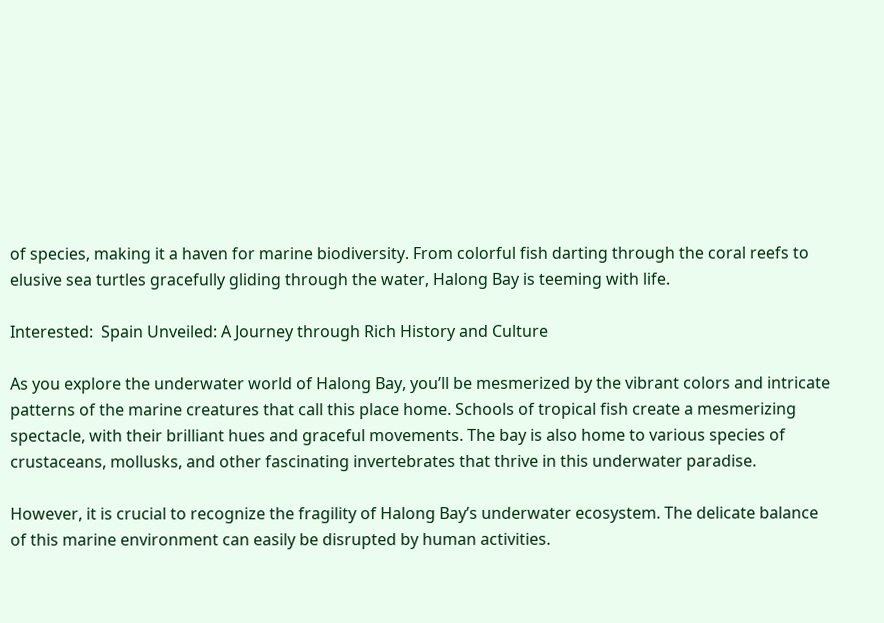of species, making it a haven for marine biodiversity. From colorful fish darting through the coral reefs to elusive sea turtles gracefully gliding through the water, Halong Bay is teeming with life.

Interested:  Spain Unveiled: A Journey through Rich History and Culture

As you explore the underwater world of Halong Bay, you’ll be mesmerized by the vibrant colors and intricate patterns of the marine creatures that call this place home. Schools of tropical fish create a mesmerizing spectacle, with their brilliant hues and graceful movements. The bay is also home to various species of crustaceans, mollusks, and other fascinating invertebrates that thrive in this underwater paradise.

However, it is crucial to recognize the fragility of Halong Bay’s underwater ecosystem. The delicate balance of this marine environment can easily be disrupted by human activities.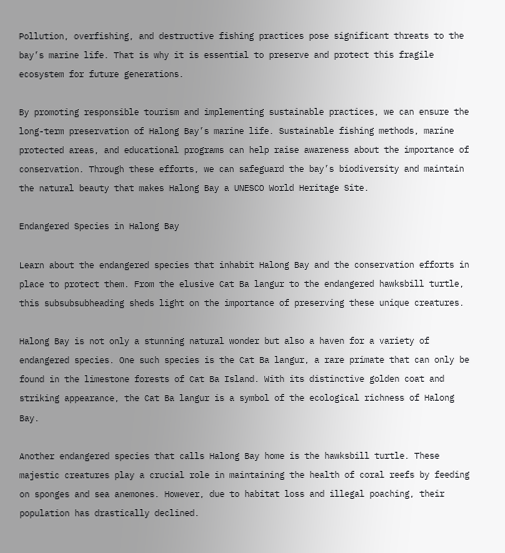Pollution, overfishing, and destructive fishing practices pose significant threats to the bay’s marine life. That is why it is essential to preserve and protect this fragile ecosystem for future generations.

By promoting responsible tourism and implementing sustainable practices, we can ensure the long-term preservation of Halong Bay’s marine life. Sustainable fishing methods, marine protected areas, and educational programs can help raise awareness about the importance of conservation. Through these efforts, we can safeguard the bay’s biodiversity and maintain the natural beauty that makes Halong Bay a UNESCO World Heritage Site.

Endangered Species in Halong Bay

Learn about the endangered species that inhabit Halong Bay and the conservation efforts in place to protect them. From the elusive Cat Ba langur to the endangered hawksbill turtle, this subsubsubheading sheds light on the importance of preserving these unique creatures.

Halong Bay is not only a stunning natural wonder but also a haven for a variety of endangered species. One such species is the Cat Ba langur, a rare primate that can only be found in the limestone forests of Cat Ba Island. With its distinctive golden coat and striking appearance, the Cat Ba langur is a symbol of the ecological richness of Halong Bay.

Another endangered species that calls Halong Bay home is the hawksbill turtle. These majestic creatures play a crucial role in maintaining the health of coral reefs by feeding on sponges and sea anemones. However, due to habitat loss and illegal poaching, their population has drastically declined.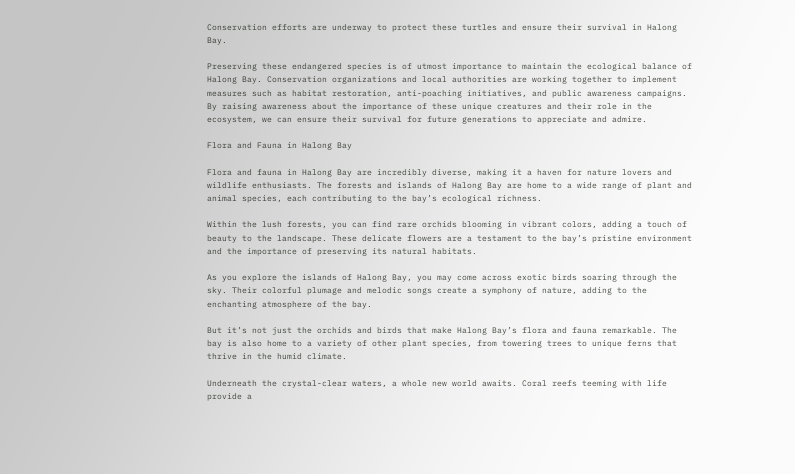Conservation efforts are underway to protect these turtles and ensure their survival in Halong Bay.

Preserving these endangered species is of utmost importance to maintain the ecological balance of Halong Bay. Conservation organizations and local authorities are working together to implement measures such as habitat restoration, anti-poaching initiatives, and public awareness campaigns. By raising awareness about the importance of these unique creatures and their role in the ecosystem, we can ensure their survival for future generations to appreciate and admire.

Flora and Fauna in Halong Bay

Flora and fauna in Halong Bay are incredibly diverse, making it a haven for nature lovers and wildlife enthusiasts. The forests and islands of Halong Bay are home to a wide range of plant and animal species, each contributing to the bay’s ecological richness.

Within the lush forests, you can find rare orchids blooming in vibrant colors, adding a touch of beauty to the landscape. These delicate flowers are a testament to the bay’s pristine environment and the importance of preserving its natural habitats.

As you explore the islands of Halong Bay, you may come across exotic birds soaring through the sky. Their colorful plumage and melodic songs create a symphony of nature, adding to the enchanting atmosphere of the bay.

But it’s not just the orchids and birds that make Halong Bay’s flora and fauna remarkable. The bay is also home to a variety of other plant species, from towering trees to unique ferns that thrive in the humid climate.

Underneath the crystal-clear waters, a whole new world awaits. Coral reefs teeming with life provide a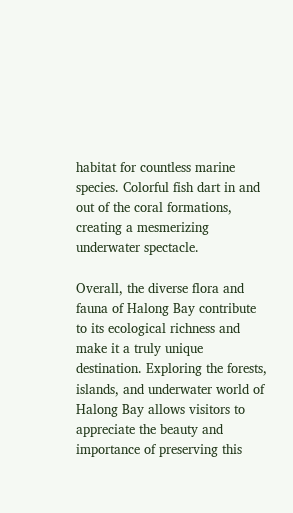habitat for countless marine species. Colorful fish dart in and out of the coral formations, creating a mesmerizing underwater spectacle.

Overall, the diverse flora and fauna of Halong Bay contribute to its ecological richness and make it a truly unique destination. Exploring the forests, islands, and underwater world of Halong Bay allows visitors to appreciate the beauty and importance of preserving this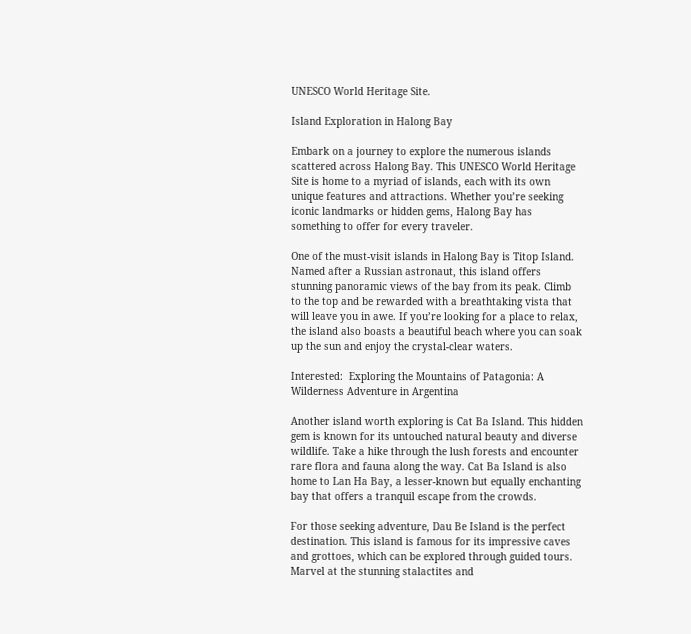UNESCO World Heritage Site.

Island Exploration in Halong Bay

Embark on a journey to explore the numerous islands scattered across Halong Bay. This UNESCO World Heritage Site is home to a myriad of islands, each with its own unique features and attractions. Whether you’re seeking iconic landmarks or hidden gems, Halong Bay has something to offer for every traveler.

One of the must-visit islands in Halong Bay is Titop Island. Named after a Russian astronaut, this island offers stunning panoramic views of the bay from its peak. Climb to the top and be rewarded with a breathtaking vista that will leave you in awe. If you’re looking for a place to relax, the island also boasts a beautiful beach where you can soak up the sun and enjoy the crystal-clear waters.

Interested:  Exploring the Mountains of Patagonia: A Wilderness Adventure in Argentina

Another island worth exploring is Cat Ba Island. This hidden gem is known for its untouched natural beauty and diverse wildlife. Take a hike through the lush forests and encounter rare flora and fauna along the way. Cat Ba Island is also home to Lan Ha Bay, a lesser-known but equally enchanting bay that offers a tranquil escape from the crowds.

For those seeking adventure, Dau Be Island is the perfect destination. This island is famous for its impressive caves and grottoes, which can be explored through guided tours. Marvel at the stunning stalactites and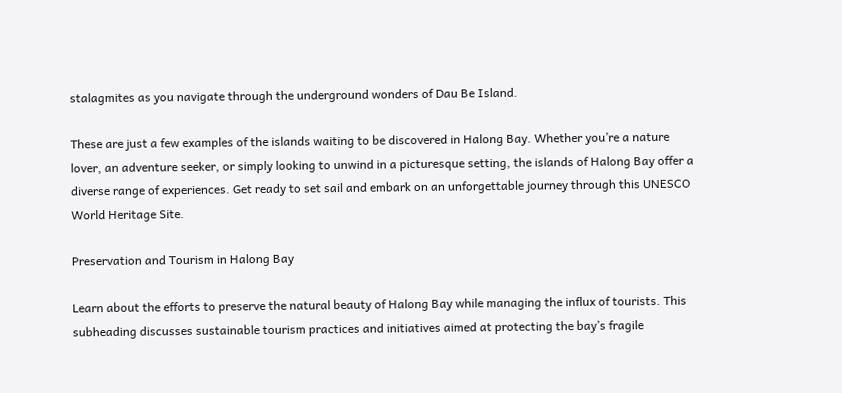stalagmites as you navigate through the underground wonders of Dau Be Island.

These are just a few examples of the islands waiting to be discovered in Halong Bay. Whether you’re a nature lover, an adventure seeker, or simply looking to unwind in a picturesque setting, the islands of Halong Bay offer a diverse range of experiences. Get ready to set sail and embark on an unforgettable journey through this UNESCO World Heritage Site.

Preservation and Tourism in Halong Bay

Learn about the efforts to preserve the natural beauty of Halong Bay while managing the influx of tourists. This subheading discusses sustainable tourism practices and initiatives aimed at protecting the bay’s fragile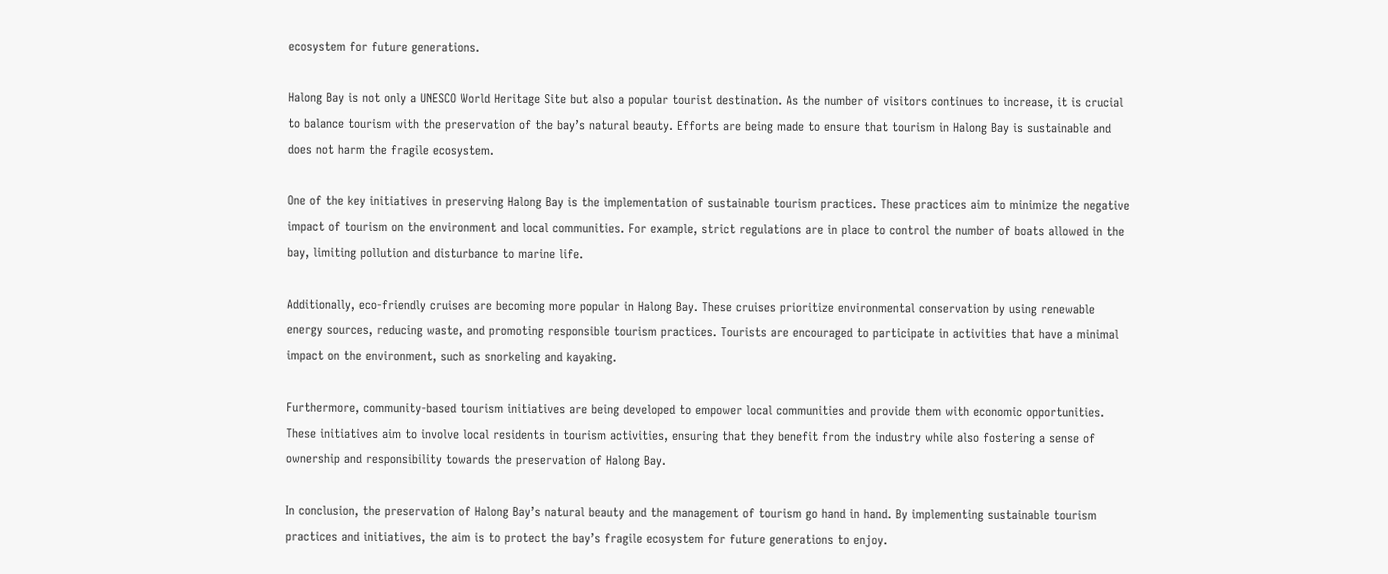ecosystem for future generations.

Halong Bay is not only a UNESCO World Heritage Site but also a popular tourist destination. As the number of visitors continues to increase, it is crucial to balance tourism with the preservation of the bay’s natural beauty. Efforts are being made to ensure that tourism in Halong Bay is sustainable and does not harm the fragile ecosystem.

One of the key initiatives in preserving Halong Bay is the implementation of sustainable tourism practices. These practices aim to minimize the negative impact of tourism on the environment and local communities. For example, strict regulations are in place to control the number of boats allowed in the bay, limiting pollution and disturbance to marine life.

Additionally, eco-friendly cruises are becoming more popular in Halong Bay. These cruises prioritize environmental conservation by using renewable energy sources, reducing waste, and promoting responsible tourism practices. Tourists are encouraged to participate in activities that have a minimal impact on the environment, such as snorkeling and kayaking.

Furthermore, community-based tourism initiatives are being developed to empower local communities and provide them with economic opportunities. These initiatives aim to involve local residents in tourism activities, ensuring that they benefit from the industry while also fostering a sense of ownership and responsibility towards the preservation of Halong Bay.

In conclusion, the preservation of Halong Bay’s natural beauty and the management of tourism go hand in hand. By implementing sustainable tourism practices and initiatives, the aim is to protect the bay’s fragile ecosystem for future generations to enjoy.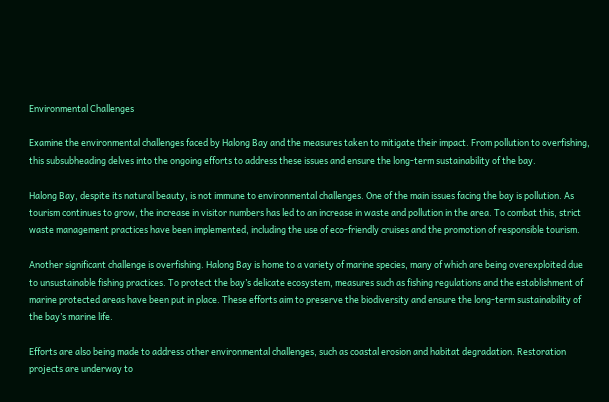Environmental Challenges

Examine the environmental challenges faced by Halong Bay and the measures taken to mitigate their impact. From pollution to overfishing, this subsubheading delves into the ongoing efforts to address these issues and ensure the long-term sustainability of the bay.

Halong Bay, despite its natural beauty, is not immune to environmental challenges. One of the main issues facing the bay is pollution. As tourism continues to grow, the increase in visitor numbers has led to an increase in waste and pollution in the area. To combat this, strict waste management practices have been implemented, including the use of eco-friendly cruises and the promotion of responsible tourism.

Another significant challenge is overfishing. Halong Bay is home to a variety of marine species, many of which are being overexploited due to unsustainable fishing practices. To protect the bay’s delicate ecosystem, measures such as fishing regulations and the establishment of marine protected areas have been put in place. These efforts aim to preserve the biodiversity and ensure the long-term sustainability of the bay’s marine life.

Efforts are also being made to address other environmental challenges, such as coastal erosion and habitat degradation. Restoration projects are underway to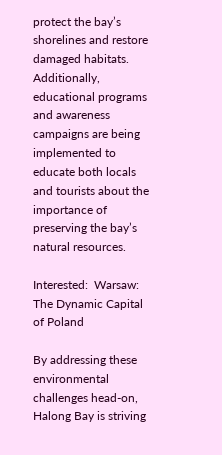protect the bay’s shorelines and restore damaged habitats. Additionally, educational programs and awareness campaigns are being implemented to educate both locals and tourists about the importance of preserving the bay’s natural resources.

Interested:  Warsaw: The Dynamic Capital of Poland

By addressing these environmental challenges head-on, Halong Bay is striving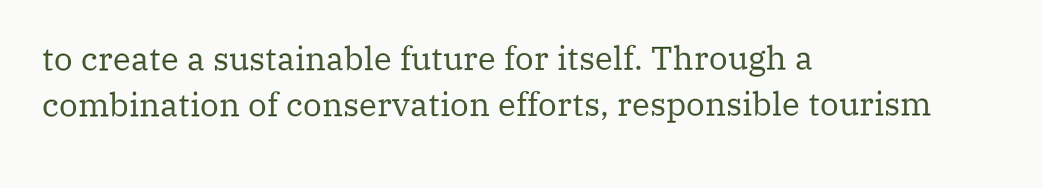to create a sustainable future for itself. Through a combination of conservation efforts, responsible tourism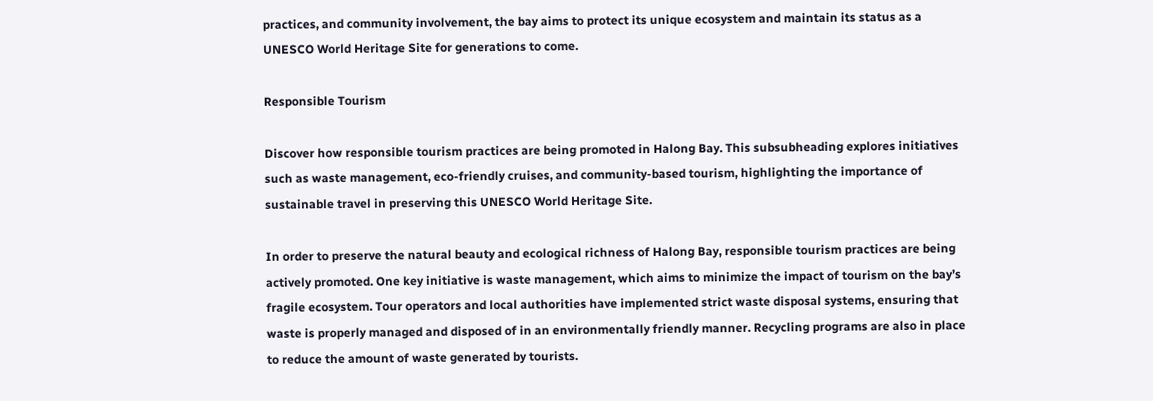practices, and community involvement, the bay aims to protect its unique ecosystem and maintain its status as a UNESCO World Heritage Site for generations to come.

Responsible Tourism

Discover how responsible tourism practices are being promoted in Halong Bay. This subsubheading explores initiatives such as waste management, eco-friendly cruises, and community-based tourism, highlighting the importance of sustainable travel in preserving this UNESCO World Heritage Site.

In order to preserve the natural beauty and ecological richness of Halong Bay, responsible tourism practices are being actively promoted. One key initiative is waste management, which aims to minimize the impact of tourism on the bay’s fragile ecosystem. Tour operators and local authorities have implemented strict waste disposal systems, ensuring that waste is properly managed and disposed of in an environmentally friendly manner. Recycling programs are also in place to reduce the amount of waste generated by tourists.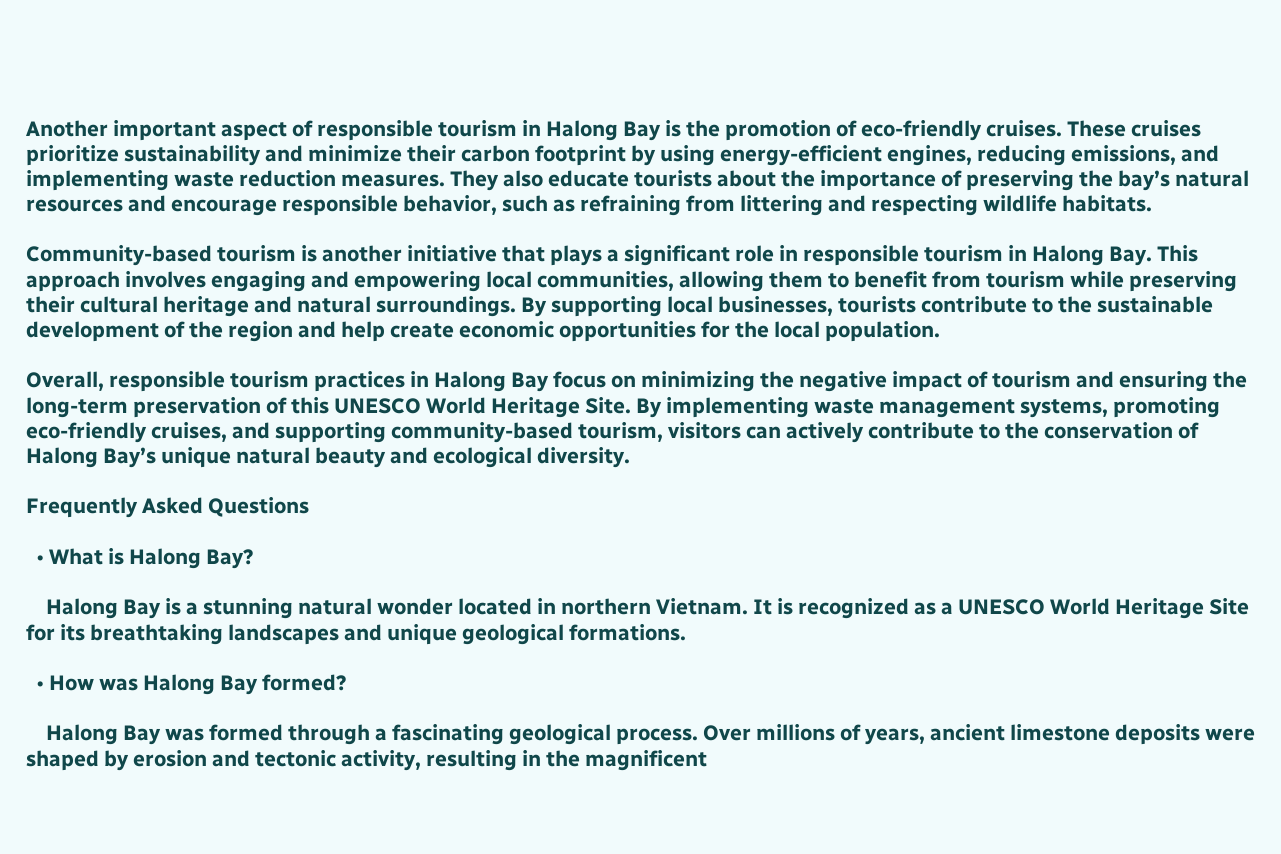Another important aspect of responsible tourism in Halong Bay is the promotion of eco-friendly cruises. These cruises prioritize sustainability and minimize their carbon footprint by using energy-efficient engines, reducing emissions, and implementing waste reduction measures. They also educate tourists about the importance of preserving the bay’s natural resources and encourage responsible behavior, such as refraining from littering and respecting wildlife habitats.

Community-based tourism is another initiative that plays a significant role in responsible tourism in Halong Bay. This approach involves engaging and empowering local communities, allowing them to benefit from tourism while preserving their cultural heritage and natural surroundings. By supporting local businesses, tourists contribute to the sustainable development of the region and help create economic opportunities for the local population.

Overall, responsible tourism practices in Halong Bay focus on minimizing the negative impact of tourism and ensuring the long-term preservation of this UNESCO World Heritage Site. By implementing waste management systems, promoting eco-friendly cruises, and supporting community-based tourism, visitors can actively contribute to the conservation of Halong Bay’s unique natural beauty and ecological diversity.

Frequently Asked Questions

  • What is Halong Bay?

    Halong Bay is a stunning natural wonder located in northern Vietnam. It is recognized as a UNESCO World Heritage Site for its breathtaking landscapes and unique geological formations.

  • How was Halong Bay formed?

    Halong Bay was formed through a fascinating geological process. Over millions of years, ancient limestone deposits were shaped by erosion and tectonic activity, resulting in the magnificent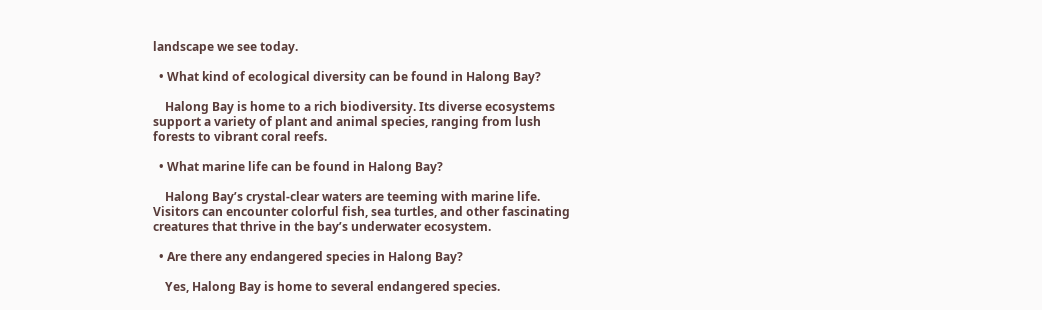landscape we see today.

  • What kind of ecological diversity can be found in Halong Bay?

    Halong Bay is home to a rich biodiversity. Its diverse ecosystems support a variety of plant and animal species, ranging from lush forests to vibrant coral reefs.

  • What marine life can be found in Halong Bay?

    Halong Bay’s crystal-clear waters are teeming with marine life. Visitors can encounter colorful fish, sea turtles, and other fascinating creatures that thrive in the bay’s underwater ecosystem.

  • Are there any endangered species in Halong Bay?

    Yes, Halong Bay is home to several endangered species.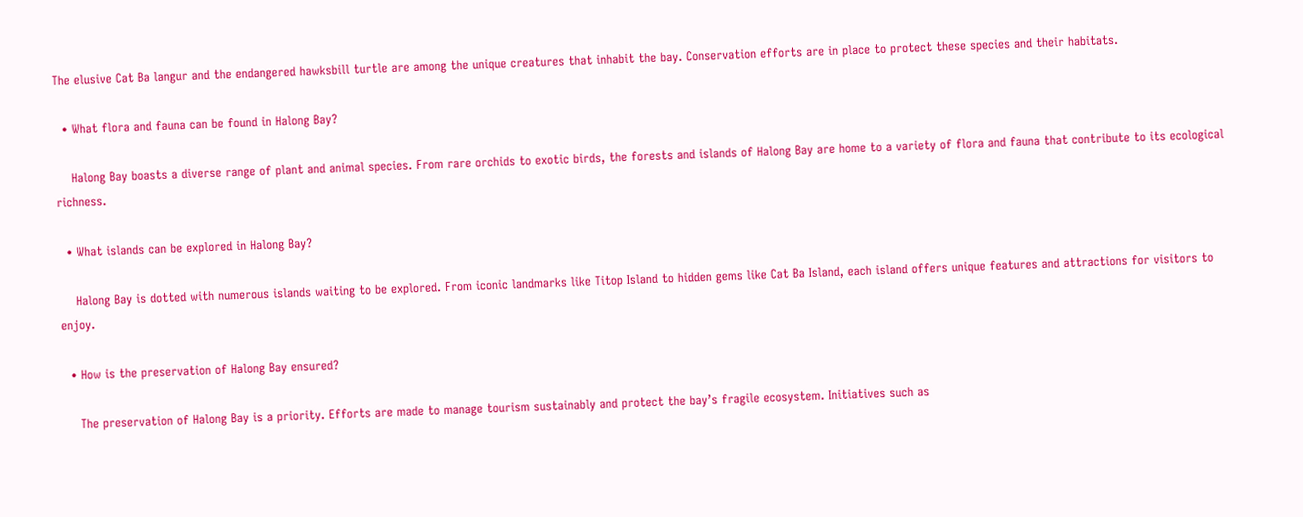The elusive Cat Ba langur and the endangered hawksbill turtle are among the unique creatures that inhabit the bay. Conservation efforts are in place to protect these species and their habitats.

  • What flora and fauna can be found in Halong Bay?

    Halong Bay boasts a diverse range of plant and animal species. From rare orchids to exotic birds, the forests and islands of Halong Bay are home to a variety of flora and fauna that contribute to its ecological richness.

  • What islands can be explored in Halong Bay?

    Halong Bay is dotted with numerous islands waiting to be explored. From iconic landmarks like Titop Island to hidden gems like Cat Ba Island, each island offers unique features and attractions for visitors to enjoy.

  • How is the preservation of Halong Bay ensured?

    The preservation of Halong Bay is a priority. Efforts are made to manage tourism sustainably and protect the bay’s fragile ecosystem. Initiatives such as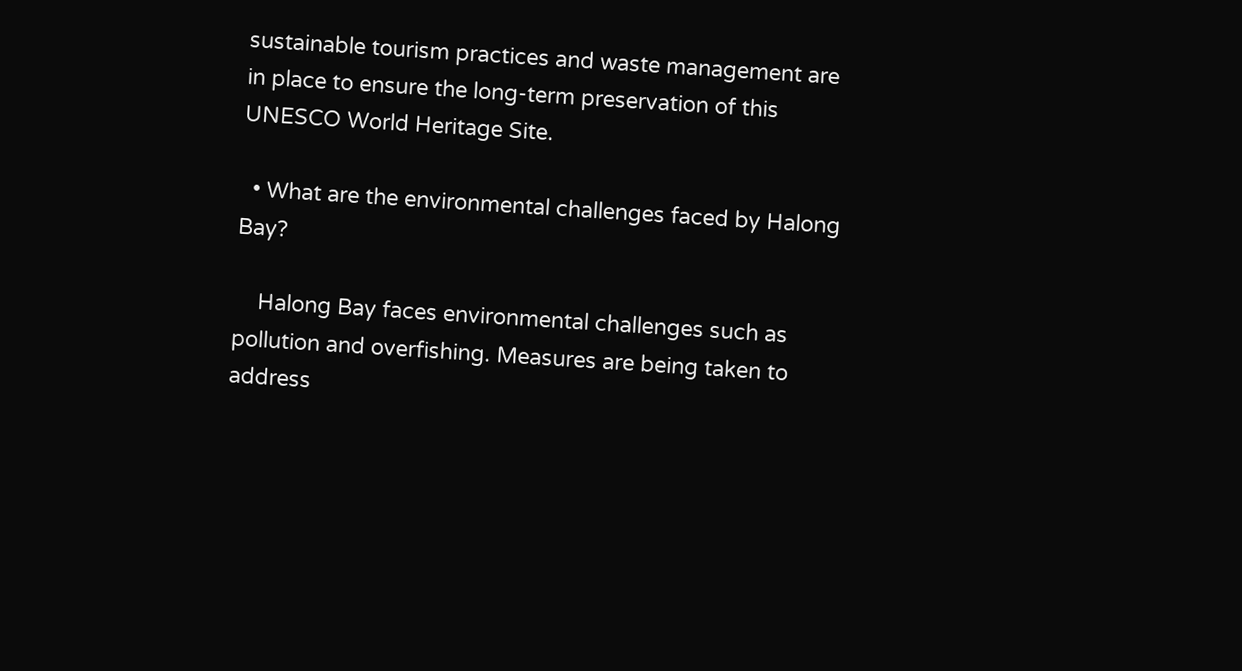sustainable tourism practices and waste management are in place to ensure the long-term preservation of this UNESCO World Heritage Site.

  • What are the environmental challenges faced by Halong Bay?

    Halong Bay faces environmental challenges such as pollution and overfishing. Measures are being taken to address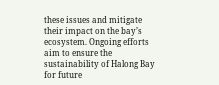these issues and mitigate their impact on the bay’s ecosystem. Ongoing efforts aim to ensure the sustainability of Halong Bay for future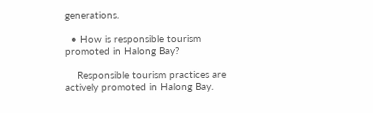generations.

  • How is responsible tourism promoted in Halong Bay?

    Responsible tourism practices are actively promoted in Halong Bay.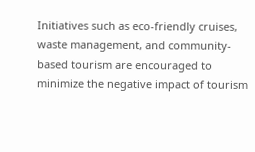Initiatives such as eco-friendly cruises, waste management, and community-based tourism are encouraged to minimize the negative impact of tourism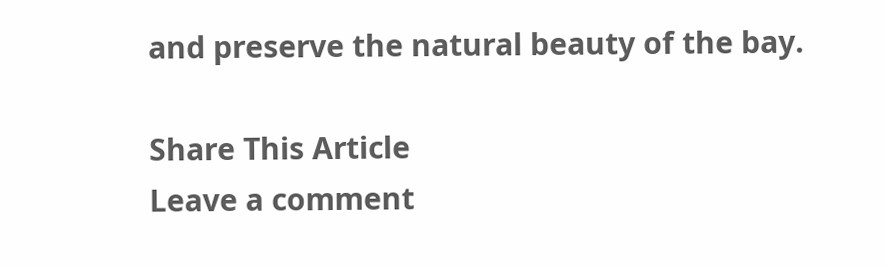and preserve the natural beauty of the bay.

Share This Article
Leave a comment